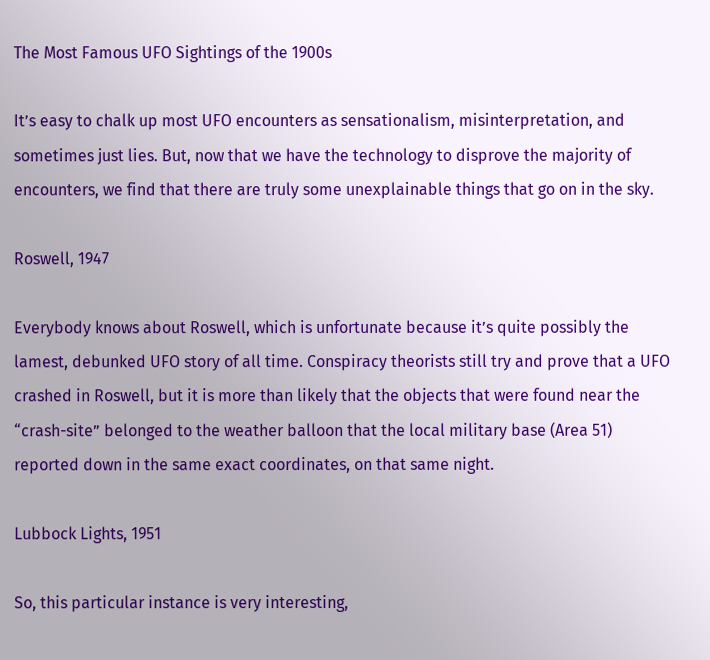The Most Famous UFO Sightings of the 1900s

It’s easy to chalk up most UFO encounters as sensationalism, misinterpretation, and sometimes just lies. But, now that we have the technology to disprove the majority of encounters, we find that there are truly some unexplainable things that go on in the sky.

Roswell, 1947

Everybody knows about Roswell, which is unfortunate because it’s quite possibly the lamest, debunked UFO story of all time. Conspiracy theorists still try and prove that a UFO crashed in Roswell, but it is more than likely that the objects that were found near the “crash-site” belonged to the weather balloon that the local military base (Area 51) reported down in the same exact coordinates, on that same night.

Lubbock Lights, 1951

So, this particular instance is very interesting,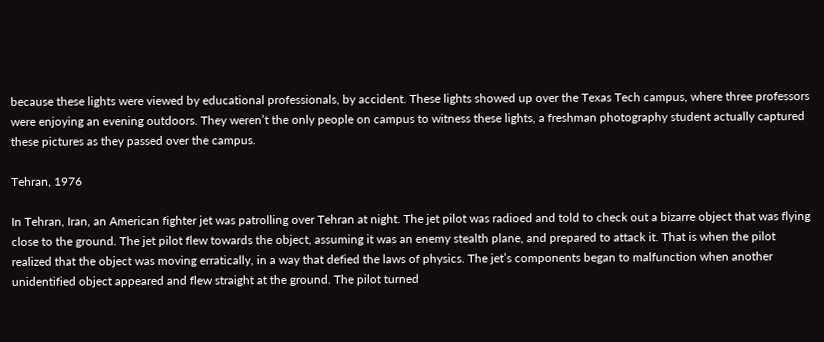because these lights were viewed by educational professionals, by accident. These lights showed up over the Texas Tech campus, where three professors were enjoying an evening outdoors. They weren’t the only people on campus to witness these lights, a freshman photography student actually captured these pictures as they passed over the campus.

Tehran, 1976

In Tehran, Iran, an American fighter jet was patrolling over Tehran at night. The jet pilot was radioed and told to check out a bizarre object that was flying close to the ground. The jet pilot flew towards the object, assuming it was an enemy stealth plane, and prepared to attack it. That is when the pilot realized that the object was moving erratically, in a way that defied the laws of physics. The jet’s components began to malfunction when another unidentified object appeared and flew straight at the ground. The pilot turned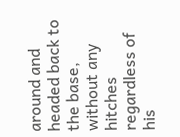around and headed back to the base, without any hitches regardless of his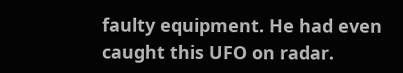faulty equipment. He had even caught this UFO on radar.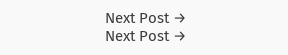Next Post →
Next Post →